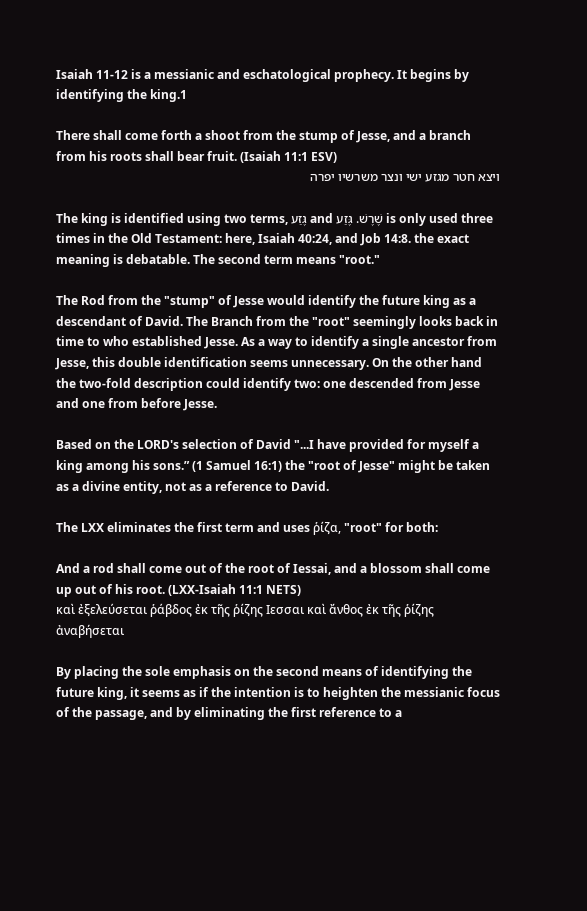Isaiah 11-12 is a messianic and eschatological prophecy. It begins by identifying the king.1

There shall come forth a shoot from the stump of Jesse, and a branch from his roots shall bear fruit. (Isaiah 11:1 ESV)
ויצא חטר מגזע ישי ונצר משרשיו יפרה

The king is identified using two terms, גֶּזַע and שֶׁרֶשׁ. גֶּזַע is only used three times in the Old Testament: here, Isaiah 40:24, and Job 14:8. the exact meaning is debatable. The second term means "root."

The Rod from the "stump" of Jesse would identify the future king as a descendant of David. The Branch from the "root" seemingly looks back in time to who established Jesse. As a way to identify a single ancestor from Jesse, this double identification seems unnecessary. On the other hand the two-fold description could identify two: one descended from Jesse and one from before Jesse.

Based on the LORD's selection of David "...I have provided for myself a king among his sons.” (1 Samuel 16:1) the "root of Jesse" might be taken as a divine entity, not as a reference to David.

The LXX eliminates the first term and uses ῥίζα, "root" for both:

And a rod shall come out of the root of Iessai, and a blossom shall come up out of his root. (LXX-Isaiah 11:1 NETS)
καὶ ἐξελεύσεται ῥάβδος ἐκ τῆς ῥίζης Ιεσσαι καὶ ἄνθος ἐκ τῆς ῥίζης ἀναβήσεται

By placing the sole emphasis on the second means of identifying the future king, it seems as if the intention is to heighten the messianic focus of the passage, and by eliminating the first reference to a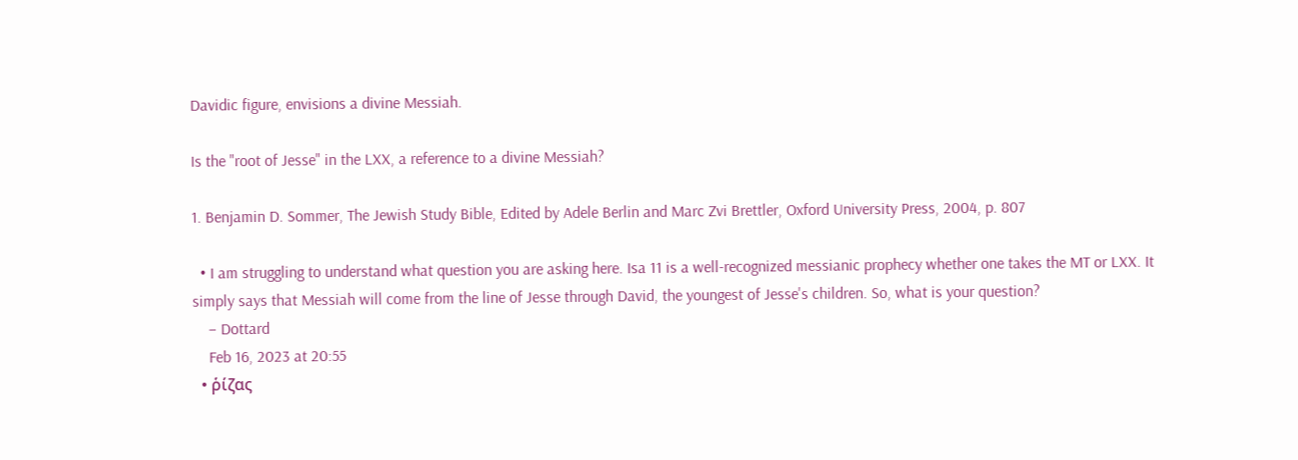Davidic figure, envisions a divine Messiah.

Is the "root of Jesse" in the LXX, a reference to a divine Messiah?

1. Benjamin D. Sommer, The Jewish Study Bible, Edited by Adele Berlin and Marc Zvi Brettler, Oxford University Press, 2004, p. 807

  • I am struggling to understand what question you are asking here. Isa 11 is a well-recognized messianic prophecy whether one takes the MT or LXX. It simply says that Messiah will come from the line of Jesse through David, the youngest of Jesse's children. So, what is your question?
    – Dottard
    Feb 16, 2023 at 20:55
  • ῥίζας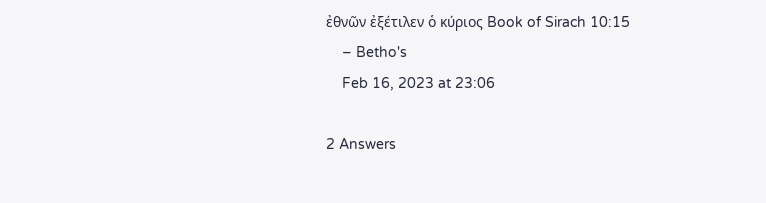ἐθνῶν ἐξέτιλεν ὁ κύριος Book of Sirach 10:15
    – Betho's
    Feb 16, 2023 at 23:06

2 Answers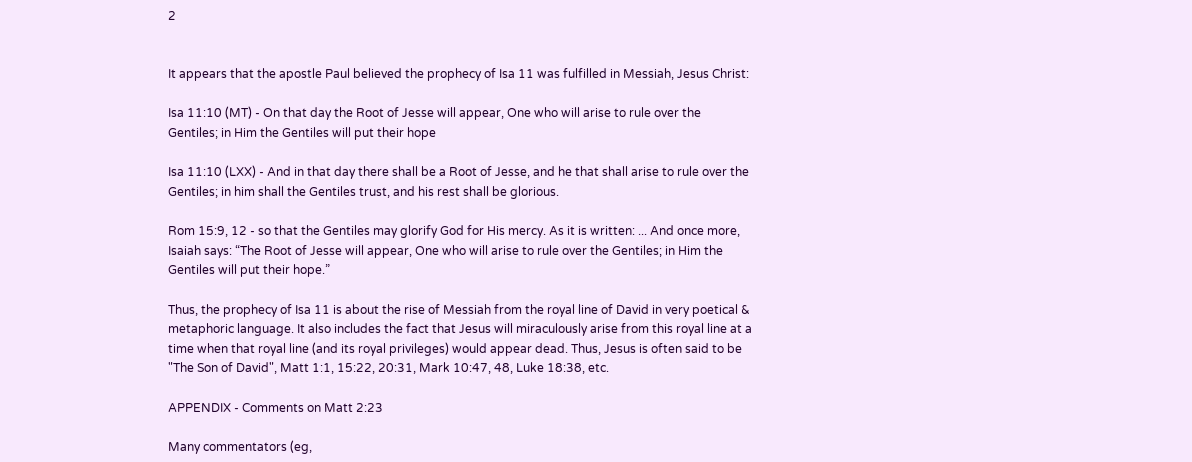2


It appears that the apostle Paul believed the prophecy of Isa 11 was fulfilled in Messiah, Jesus Christ:

Isa 11:10 (MT) - On that day the Root of Jesse will appear, One who will arise to rule over the Gentiles; in Him the Gentiles will put their hope

Isa 11:10 (LXX) - And in that day there shall be a Root of Jesse, and he that shall arise to rule over the Gentiles; in him shall the Gentiles trust, and his rest shall be glorious.

Rom 15:9, 12 - so that the Gentiles may glorify God for His mercy. As it is written: ... And once more, Isaiah says: “The Root of Jesse will appear, One who will arise to rule over the Gentiles; in Him the Gentiles will put their hope.”

Thus, the prophecy of Isa 11 is about the rise of Messiah from the royal line of David in very poetical & metaphoric language. It also includes the fact that Jesus will miraculously arise from this royal line at a time when that royal line (and its royal privileges) would appear dead. Thus, Jesus is often said to be "The Son of David", Matt 1:1, 15:22, 20:31, Mark 10:47, 48, Luke 18:38, etc.

APPENDIX - Comments on Matt 2:23

Many commentators (eg,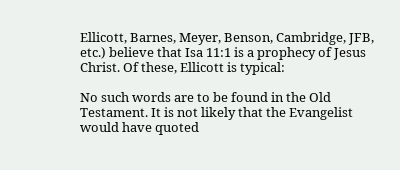Ellicott, Barnes, Meyer, Benson, Cambridge, JFB, etc.) believe that Isa 11:1 is a prophecy of Jesus Christ. Of these, Ellicott is typical:

No such words are to be found in the Old Testament. It is not likely that the Evangelist would have quoted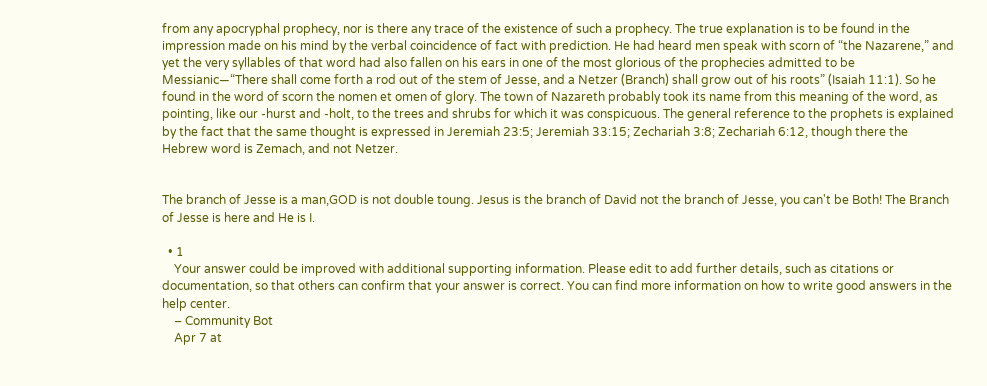from any apocryphal prophecy, nor is there any trace of the existence of such a prophecy. The true explanation is to be found in the impression made on his mind by the verbal coincidence of fact with prediction. He had heard men speak with scorn of “the Nazarene,” and yet the very syllables of that word had also fallen on his ears in one of the most glorious of the prophecies admitted to be Messianic—“There shall come forth a rod out of the stem of Jesse, and a Netzer (Branch) shall grow out of his roots” (Isaiah 11:1). So he found in the word of scorn the nomen et omen of glory. The town of Nazareth probably took its name from this meaning of the word, as pointing, like our -hurst and -holt, to the trees and shrubs for which it was conspicuous. The general reference to the prophets is explained by the fact that the same thought is expressed in Jeremiah 23:5; Jeremiah 33:15; Zechariah 3:8; Zechariah 6:12, though there the Hebrew word is Zemach, and not Netzer.


The branch of Jesse is a man,GOD is not double toung. Jesus is the branch of David not the branch of Jesse, you can't be Both! The Branch of Jesse is here and He is I.

  • 1
    Your answer could be improved with additional supporting information. Please edit to add further details, such as citations or documentation, so that others can confirm that your answer is correct. You can find more information on how to write good answers in the help center.
    – Community Bot
    Apr 7 at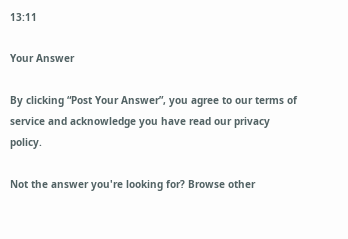13:11

Your Answer

By clicking “Post Your Answer”, you agree to our terms of service and acknowledge you have read our privacy policy.

Not the answer you're looking for? Browse other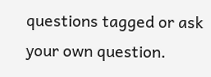questions tagged or ask your own question.